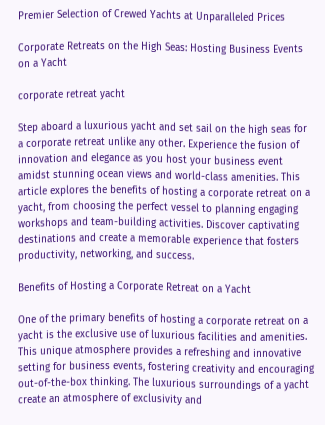Premier Selection of Crewed Yachts at Unparalleled Prices

Corporate Retreats on the High Seas: Hosting Business Events on a Yacht

corporate retreat yacht

Step aboard a luxurious yacht and set sail on the high seas for a corporate retreat unlike any other. Experience the fusion of innovation and elegance as you host your business event amidst stunning ocean views and world-class amenities. This article explores the benefits of hosting a corporate retreat on a yacht, from choosing the perfect vessel to planning engaging workshops and team-building activities. Discover captivating destinations and create a memorable experience that fosters productivity, networking, and success.

Benefits of Hosting a Corporate Retreat on a Yacht

One of the primary benefits of hosting a corporate retreat on a yacht is the exclusive use of luxurious facilities and amenities. This unique atmosphere provides a refreshing and innovative setting for business events, fostering creativity and encouraging out-of-the-box thinking. The luxurious surroundings of a yacht create an atmosphere of exclusivity and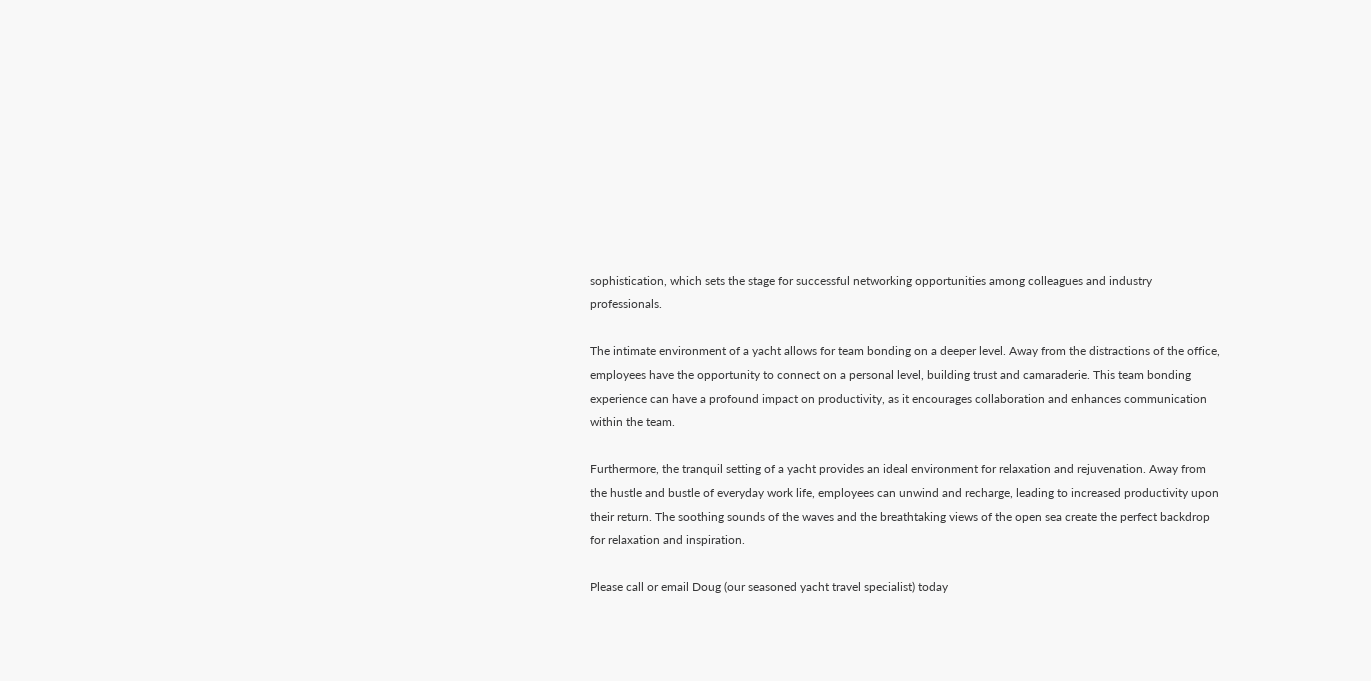sophistication, which sets the stage for successful networking opportunities among colleagues and industry professionals.

The intimate environment of a yacht allows for team bonding on a deeper level. Away from the distractions of the office, employees have the opportunity to connect on a personal level, building trust and camaraderie. This team bonding experience can have a profound impact on productivity, as it encourages collaboration and enhances communication within the team.

Furthermore, the tranquil setting of a yacht provides an ideal environment for relaxation and rejuvenation. Away from the hustle and bustle of everyday work life, employees can unwind and recharge, leading to increased productivity upon their return. The soothing sounds of the waves and the breathtaking views of the open sea create the perfect backdrop for relaxation and inspiration.

Please call or email Doug (our seasoned yacht travel specialist) today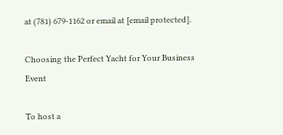at (781) 679-1162 or email at [email protected].

Choosing the Perfect Yacht for Your Business Event

To host a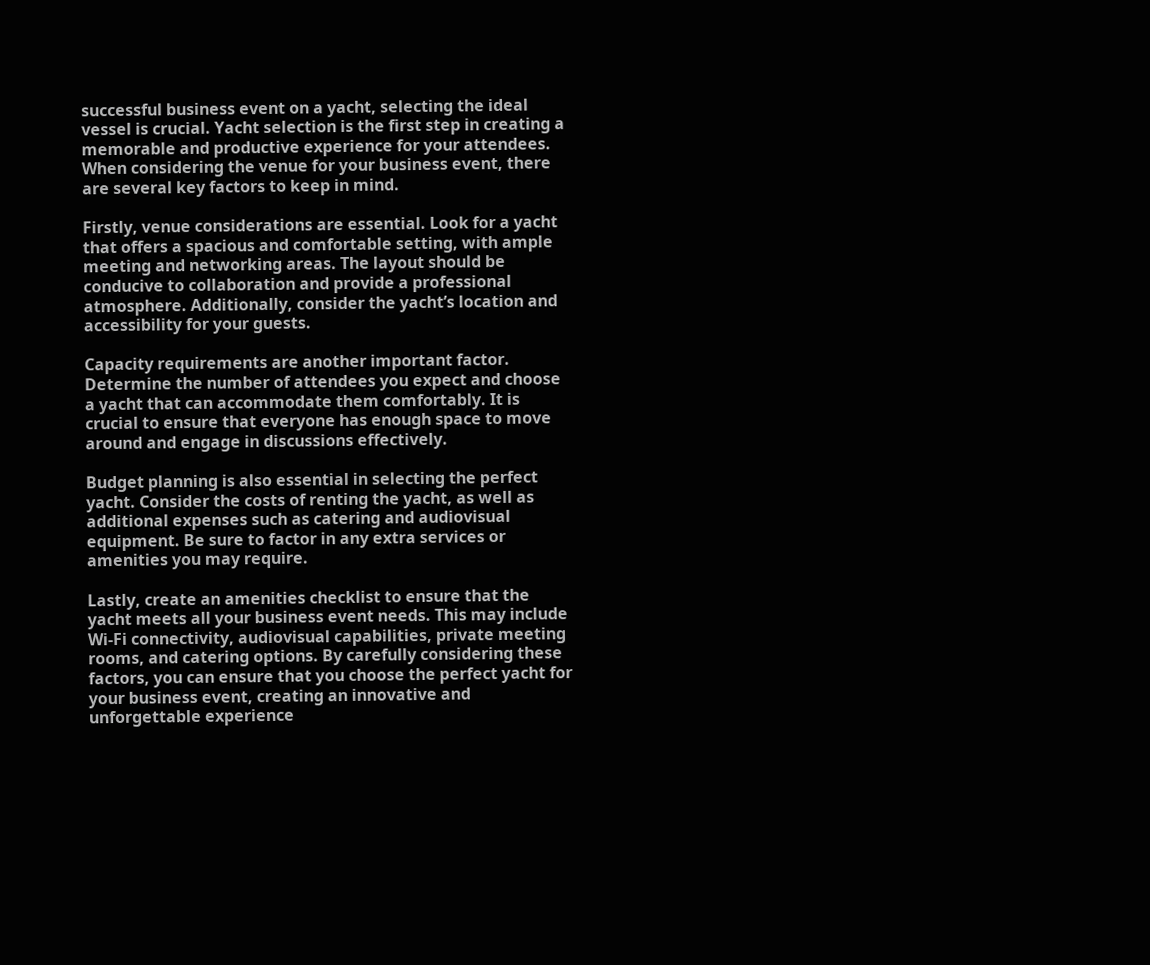successful business event on a yacht, selecting the ideal vessel is crucial. Yacht selection is the first step in creating a memorable and productive experience for your attendees. When considering the venue for your business event, there are several key factors to keep in mind.

Firstly, venue considerations are essential. Look for a yacht that offers a spacious and comfortable setting, with ample meeting and networking areas. The layout should be conducive to collaboration and provide a professional atmosphere. Additionally, consider the yacht’s location and accessibility for your guests.

Capacity requirements are another important factor. Determine the number of attendees you expect and choose a yacht that can accommodate them comfortably. It is crucial to ensure that everyone has enough space to move around and engage in discussions effectively.

Budget planning is also essential in selecting the perfect yacht. Consider the costs of renting the yacht, as well as additional expenses such as catering and audiovisual equipment. Be sure to factor in any extra services or amenities you may require.

Lastly, create an amenities checklist to ensure that the yacht meets all your business event needs. This may include Wi-Fi connectivity, audiovisual capabilities, private meeting rooms, and catering options. By carefully considering these factors, you can ensure that you choose the perfect yacht for your business event, creating an innovative and unforgettable experience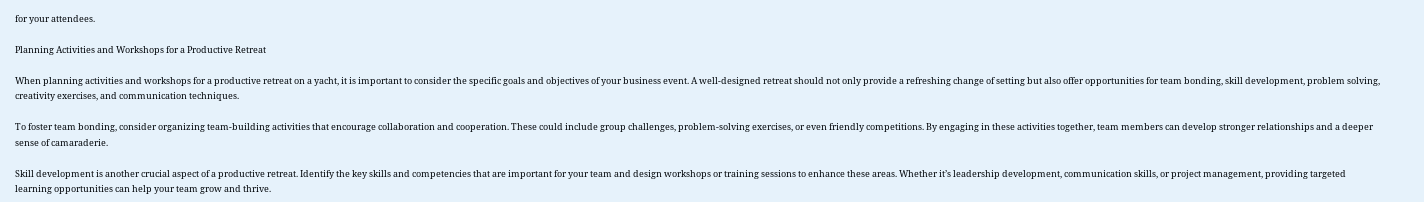for your attendees.

Planning Activities and Workshops for a Productive Retreat

When planning activities and workshops for a productive retreat on a yacht, it is important to consider the specific goals and objectives of your business event. A well-designed retreat should not only provide a refreshing change of setting but also offer opportunities for team bonding, skill development, problem solving, creativity exercises, and communication techniques.

To foster team bonding, consider organizing team-building activities that encourage collaboration and cooperation. These could include group challenges, problem-solving exercises, or even friendly competitions. By engaging in these activities together, team members can develop stronger relationships and a deeper sense of camaraderie.

Skill development is another crucial aspect of a productive retreat. Identify the key skills and competencies that are important for your team and design workshops or training sessions to enhance these areas. Whether it’s leadership development, communication skills, or project management, providing targeted learning opportunities can help your team grow and thrive.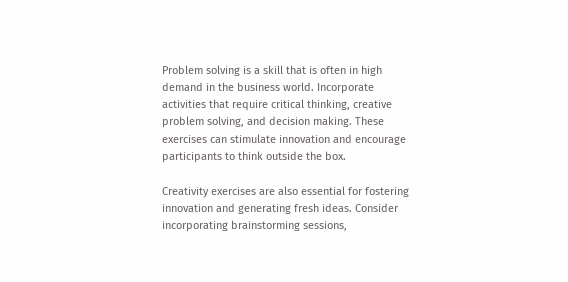Problem solving is a skill that is often in high demand in the business world. Incorporate activities that require critical thinking, creative problem solving, and decision making. These exercises can stimulate innovation and encourage participants to think outside the box.

Creativity exercises are also essential for fostering innovation and generating fresh ideas. Consider incorporating brainstorming sessions,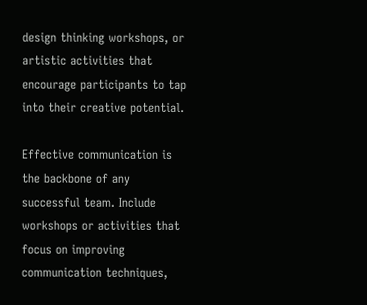design thinking workshops, or artistic activities that encourage participants to tap into their creative potential.

Effective communication is the backbone of any successful team. Include workshops or activities that focus on improving communication techniques,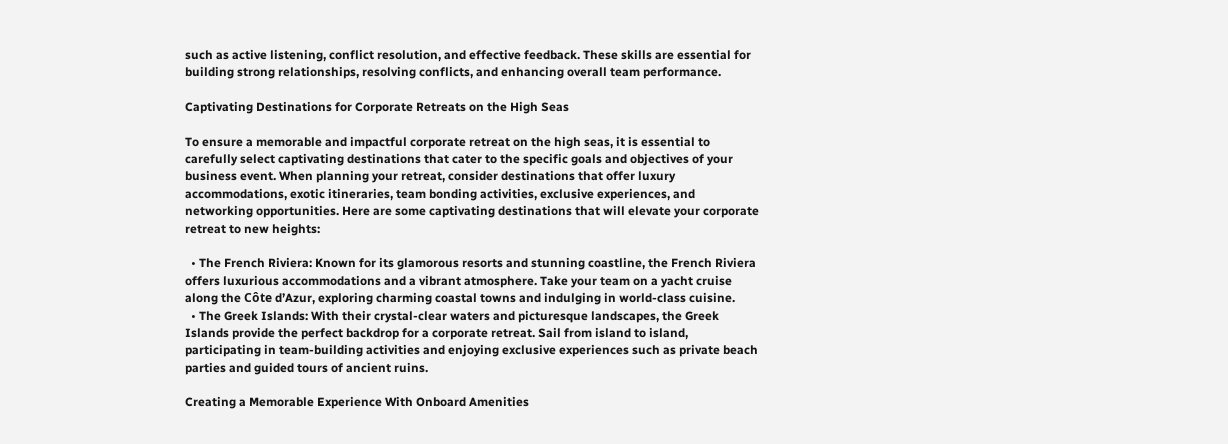such as active listening, conflict resolution, and effective feedback. These skills are essential for building strong relationships, resolving conflicts, and enhancing overall team performance.

Captivating Destinations for Corporate Retreats on the High Seas

To ensure a memorable and impactful corporate retreat on the high seas, it is essential to carefully select captivating destinations that cater to the specific goals and objectives of your business event. When planning your retreat, consider destinations that offer luxury accommodations, exotic itineraries, team bonding activities, exclusive experiences, and networking opportunities. Here are some captivating destinations that will elevate your corporate retreat to new heights:

  • The French Riviera: Known for its glamorous resorts and stunning coastline, the French Riviera offers luxurious accommodations and a vibrant atmosphere. Take your team on a yacht cruise along the Côte d’Azur, exploring charming coastal towns and indulging in world-class cuisine.
  • The Greek Islands: With their crystal-clear waters and picturesque landscapes, the Greek Islands provide the perfect backdrop for a corporate retreat. Sail from island to island, participating in team-building activities and enjoying exclusive experiences such as private beach parties and guided tours of ancient ruins.

Creating a Memorable Experience With Onboard Amenities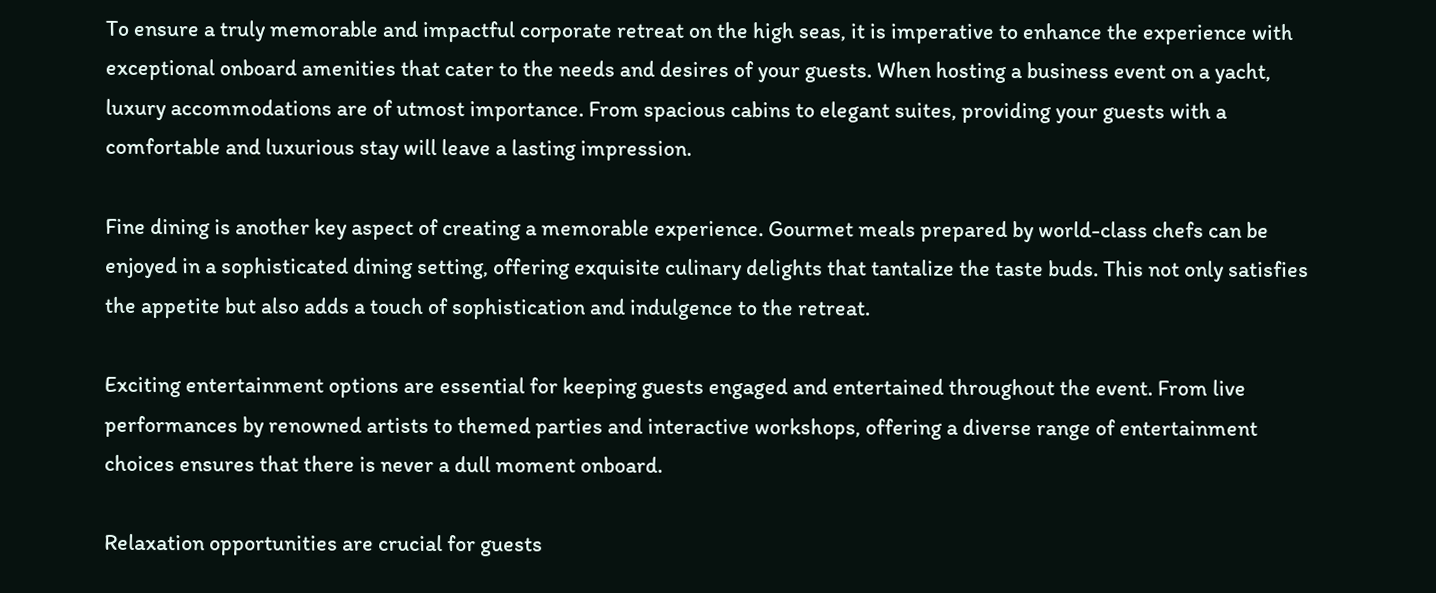To ensure a truly memorable and impactful corporate retreat on the high seas, it is imperative to enhance the experience with exceptional onboard amenities that cater to the needs and desires of your guests. When hosting a business event on a yacht, luxury accommodations are of utmost importance. From spacious cabins to elegant suites, providing your guests with a comfortable and luxurious stay will leave a lasting impression.

Fine dining is another key aspect of creating a memorable experience. Gourmet meals prepared by world-class chefs can be enjoyed in a sophisticated dining setting, offering exquisite culinary delights that tantalize the taste buds. This not only satisfies the appetite but also adds a touch of sophistication and indulgence to the retreat.

Exciting entertainment options are essential for keeping guests engaged and entertained throughout the event. From live performances by renowned artists to themed parties and interactive workshops, offering a diverse range of entertainment choices ensures that there is never a dull moment onboard.

Relaxation opportunities are crucial for guests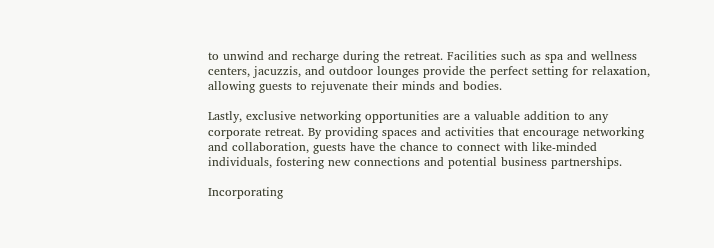to unwind and recharge during the retreat. Facilities such as spa and wellness centers, jacuzzis, and outdoor lounges provide the perfect setting for relaxation, allowing guests to rejuvenate their minds and bodies.

Lastly, exclusive networking opportunities are a valuable addition to any corporate retreat. By providing spaces and activities that encourage networking and collaboration, guests have the chance to connect with like-minded individuals, fostering new connections and potential business partnerships.

Incorporating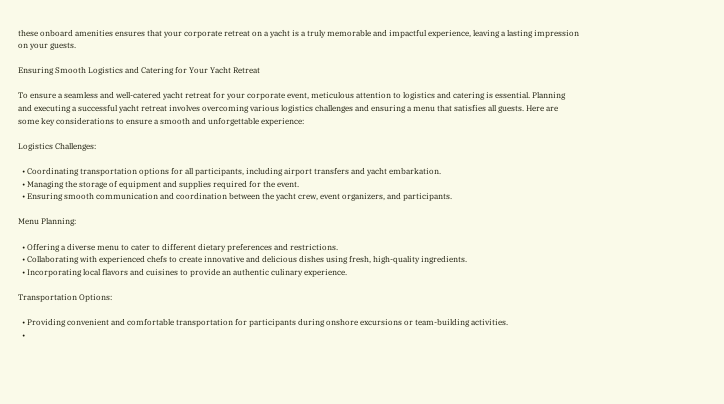these onboard amenities ensures that your corporate retreat on a yacht is a truly memorable and impactful experience, leaving a lasting impression on your guests.

Ensuring Smooth Logistics and Catering for Your Yacht Retreat

To ensure a seamless and well-catered yacht retreat for your corporate event, meticulous attention to logistics and catering is essential. Planning and executing a successful yacht retreat involves overcoming various logistics challenges and ensuring a menu that satisfies all guests. Here are some key considerations to ensure a smooth and unforgettable experience:

Logistics Challenges:

  • Coordinating transportation options for all participants, including airport transfers and yacht embarkation.
  • Managing the storage of equipment and supplies required for the event.
  • Ensuring smooth communication and coordination between the yacht crew, event organizers, and participants.

Menu Planning:

  • Offering a diverse menu to cater to different dietary preferences and restrictions.
  • Collaborating with experienced chefs to create innovative and delicious dishes using fresh, high-quality ingredients.
  • Incorporating local flavors and cuisines to provide an authentic culinary experience.

Transportation Options:

  • Providing convenient and comfortable transportation for participants during onshore excursions or team-building activities.
  •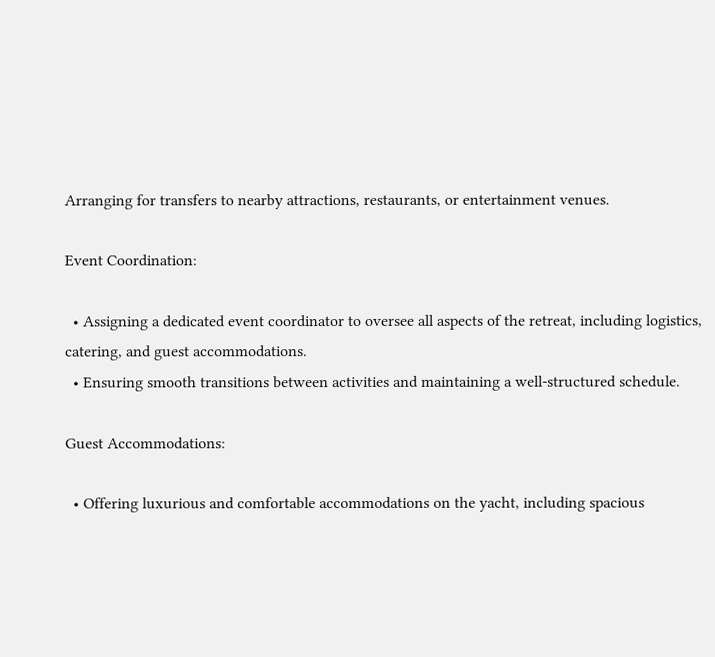Arranging for transfers to nearby attractions, restaurants, or entertainment venues.

Event Coordination:

  • Assigning a dedicated event coordinator to oversee all aspects of the retreat, including logistics, catering, and guest accommodations.
  • Ensuring smooth transitions between activities and maintaining a well-structured schedule.

Guest Accommodations:

  • Offering luxurious and comfortable accommodations on the yacht, including spacious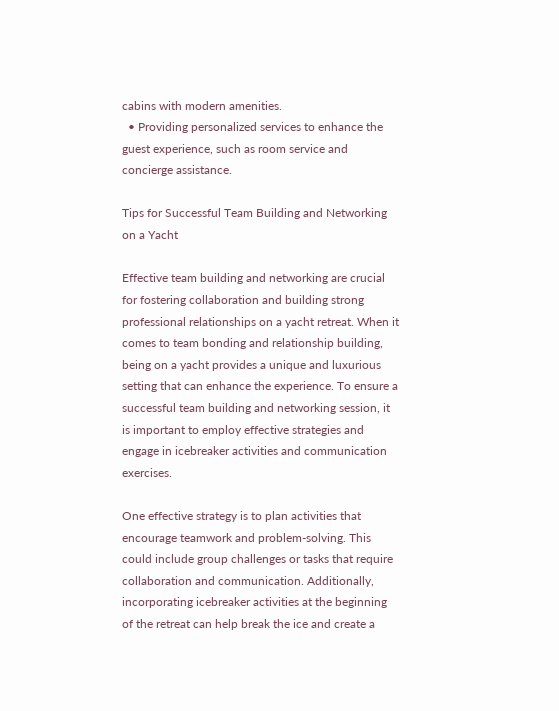cabins with modern amenities.
  • Providing personalized services to enhance the guest experience, such as room service and concierge assistance.

Tips for Successful Team Building and Networking on a Yacht

Effective team building and networking are crucial for fostering collaboration and building strong professional relationships on a yacht retreat. When it comes to team bonding and relationship building, being on a yacht provides a unique and luxurious setting that can enhance the experience. To ensure a successful team building and networking session, it is important to employ effective strategies and engage in icebreaker activities and communication exercises.

One effective strategy is to plan activities that encourage teamwork and problem-solving. This could include group challenges or tasks that require collaboration and communication. Additionally, incorporating icebreaker activities at the beginning of the retreat can help break the ice and create a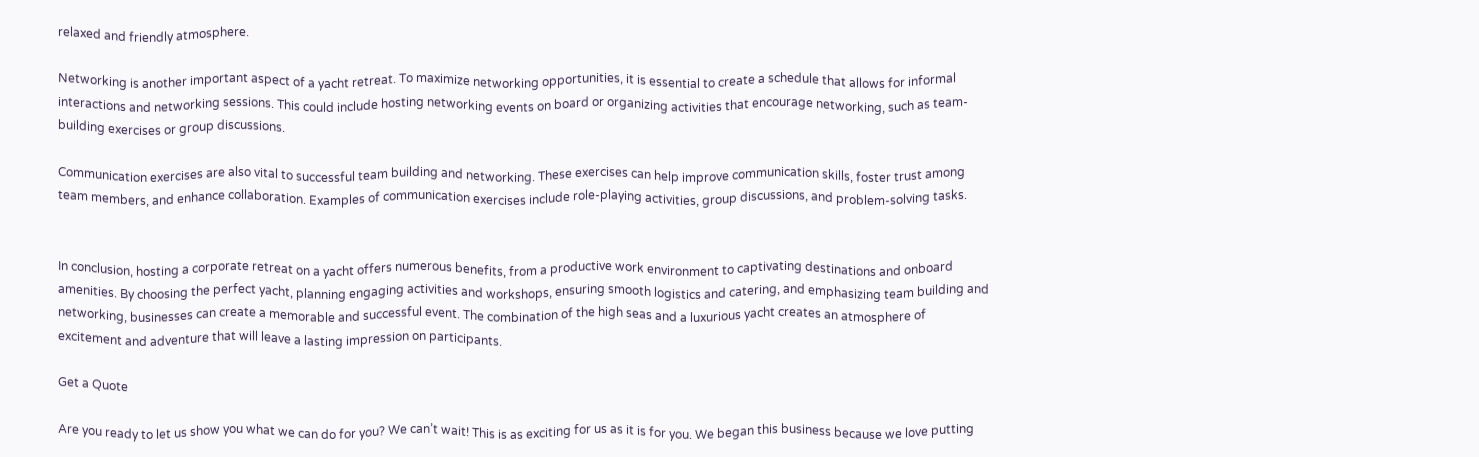relaxed and friendly atmosphere.

Networking is another important aspect of a yacht retreat. To maximize networking opportunities, it is essential to create a schedule that allows for informal interactions and networking sessions. This could include hosting networking events on board or organizing activities that encourage networking, such as team-building exercises or group discussions.

Communication exercises are also vital to successful team building and networking. These exercises can help improve communication skills, foster trust among team members, and enhance collaboration. Examples of communication exercises include role-playing activities, group discussions, and problem-solving tasks.


In conclusion, hosting a corporate retreat on a yacht offers numerous benefits, from a productive work environment to captivating destinations and onboard amenities. By choosing the perfect yacht, planning engaging activities and workshops, ensuring smooth logistics and catering, and emphasizing team building and networking, businesses can create a memorable and successful event. The combination of the high seas and a luxurious yacht creates an atmosphere of excitement and adventure that will leave a lasting impression on participants.

Get a Quote

Are you ready to let us show you what we can do for you? We can’t wait! This is as exciting for us as it is for you. We began this business because we love putting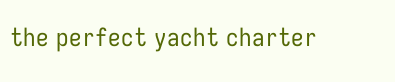the perfect yacht charter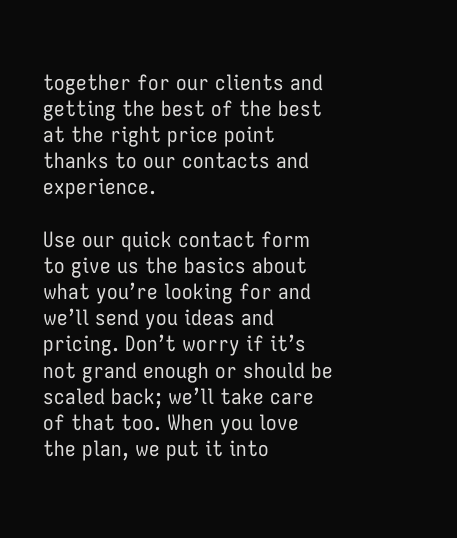together for our clients and getting the best of the best at the right price point thanks to our contacts and experience.

Use our quick contact form to give us the basics about what you’re looking for and we’ll send you ideas and pricing. Don’t worry if it’s not grand enough or should be scaled back; we’ll take care of that too. When you love the plan, we put it into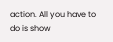action. All you have to do is show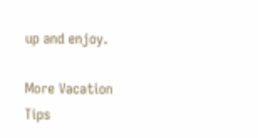up and enjoy.

More Vacation Tips